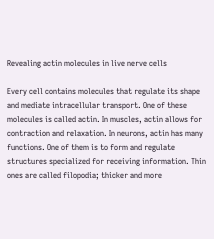Revealing actin molecules in live nerve cells

Every cell contains molecules that regulate its shape and mediate intracellular transport. One of these molecules is called actin. In muscles, actin allows for contraction and relaxation. In neurons, actin has many functions. One of them is to form and regulate structures specialized for receiving information. Thin ones are called filopodia; thicker and more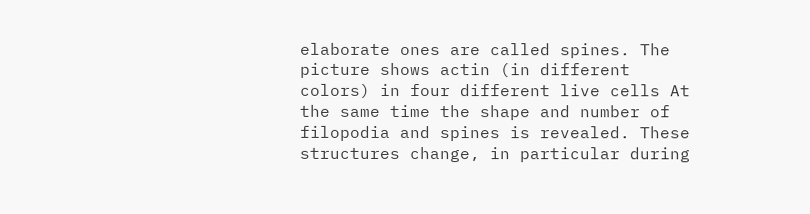elaborate ones are called spines. The picture shows actin (in different colors) in four different live cells At the same time the shape and number of filopodia and spines is revealed. These structures change, in particular during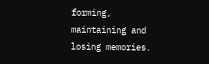forming, maintaining and losing memories.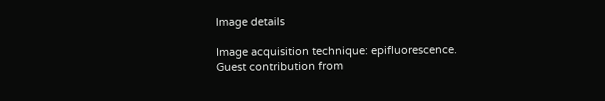Image details

Image acquisition technique: epifluorescence.
Guest contribution from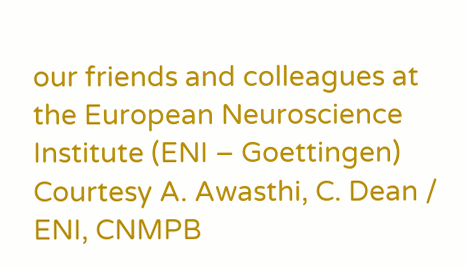our friends and colleagues at the European Neuroscience Institute (ENI – Goettingen)
Courtesy A. Awasthi, C. Dean / ENI, CNMPB